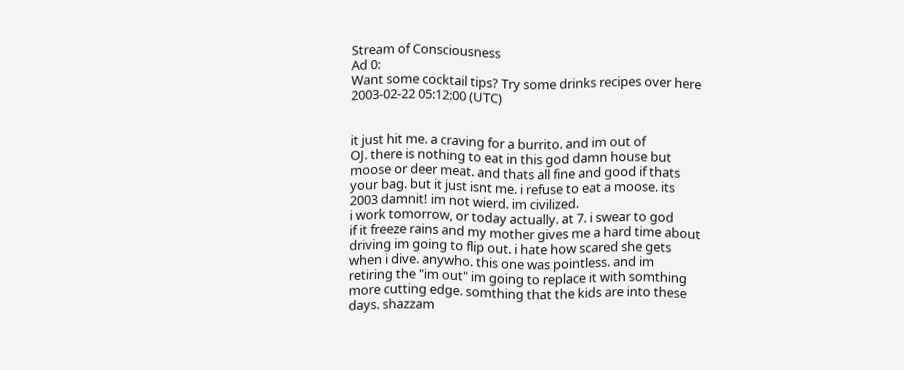Stream of Consciousness
Ad 0:
Want some cocktail tips? Try some drinks recipes over here
2003-02-22 05:12:00 (UTC)


it just hit me. a craving for a burrito. and im out of
OJ. there is nothing to eat in this god damn house but
moose or deer meat. and thats all fine and good if thats
your bag. but it just isnt me. i refuse to eat a moose. its
2003 damnit! im not wierd. im civilized.
i work tomorrow, or today actually. at 7. i swear to god
if it freeze rains and my mother gives me a hard time about
driving im going to flip out. i hate how scared she gets
when i dive. anywho. this one was pointless. and im
retiring the "im out" im going to replace it with somthing
more cutting edge. somthing that the kids are into these
days. shazzam